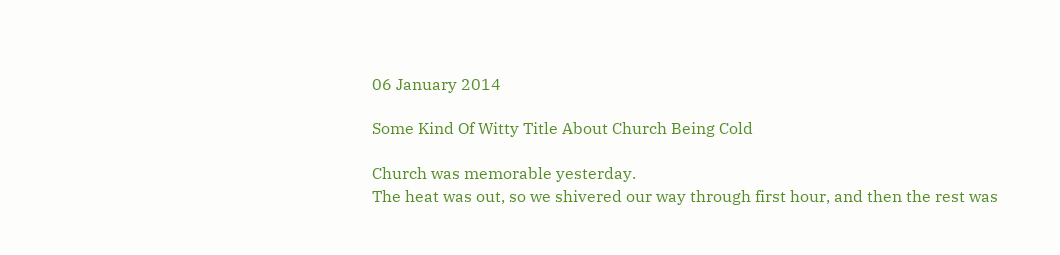06 January 2014

Some Kind Of Witty Title About Church Being Cold

Church was memorable yesterday.
The heat was out, so we shivered our way through first hour, and then the rest was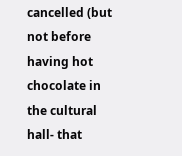cancelled (but not before having hot chocolate in the cultural hall- that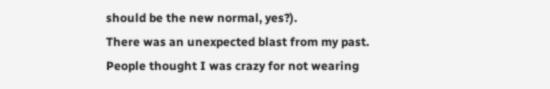should be the new normal, yes?).
There was an unexpected blast from my past.  People thought I was crazy for not wearing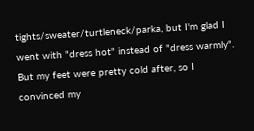tights/sweater/turtleneck/parka, but I'm glad I went with "dress hot" instead of "dress warmly".
But my feet were pretty cold after, so I convinced my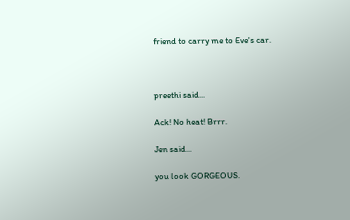friend to carry me to Eve's car.



preethi said...

Ack! No heat! Brrr.

Jen said...

you look GORGEOUS.